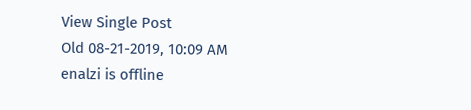View Single Post
Old 08-21-2019, 10:09 AM
enalzi is offline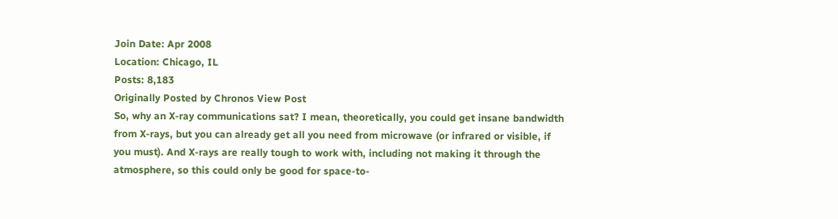Join Date: Apr 2008
Location: Chicago, IL
Posts: 8,183
Originally Posted by Chronos View Post
So, why an X-ray communications sat? I mean, theoretically, you could get insane bandwidth from X-rays, but you can already get all you need from microwave (or infrared or visible, if you must). And X-rays are really tough to work with, including not making it through the atmosphere, so this could only be good for space-to-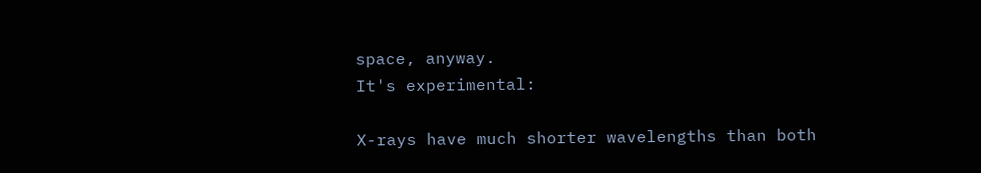space, anyway.
It's experimental:

X-rays have much shorter wavelengths than both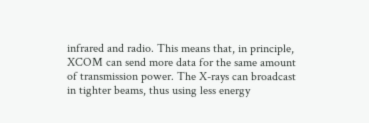infrared and radio. This means that, in principle, XCOM can send more data for the same amount of transmission power. The X-rays can broadcast in tighter beams, thus using less energy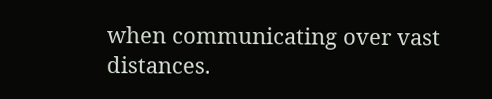when communicating over vast distances.